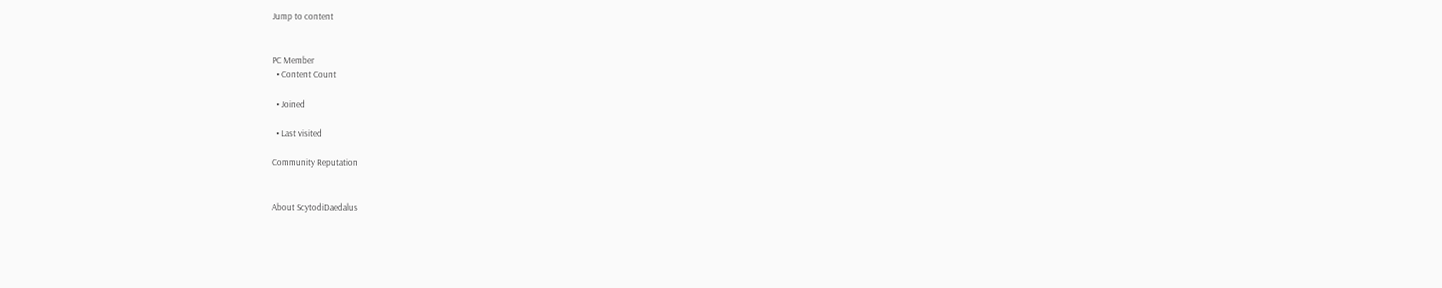Jump to content


PC Member
  • Content Count

  • Joined

  • Last visited

Community Reputation


About ScytodiDaedalus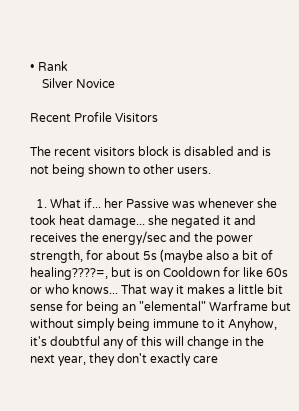• Rank
    Silver Novice

Recent Profile Visitors

The recent visitors block is disabled and is not being shown to other users.

  1. What if... her Passive was whenever she took heat damage... she negated it and receives the energy/sec and the power strength, for about 5s (maybe also a bit of healing????=, but is on Cooldown for like 60s or who knows... That way it makes a little bit sense for being an "elemental" Warframe but without simply being immune to it Anyhow, it's doubtful any of this will change in the next year, they don't exactly care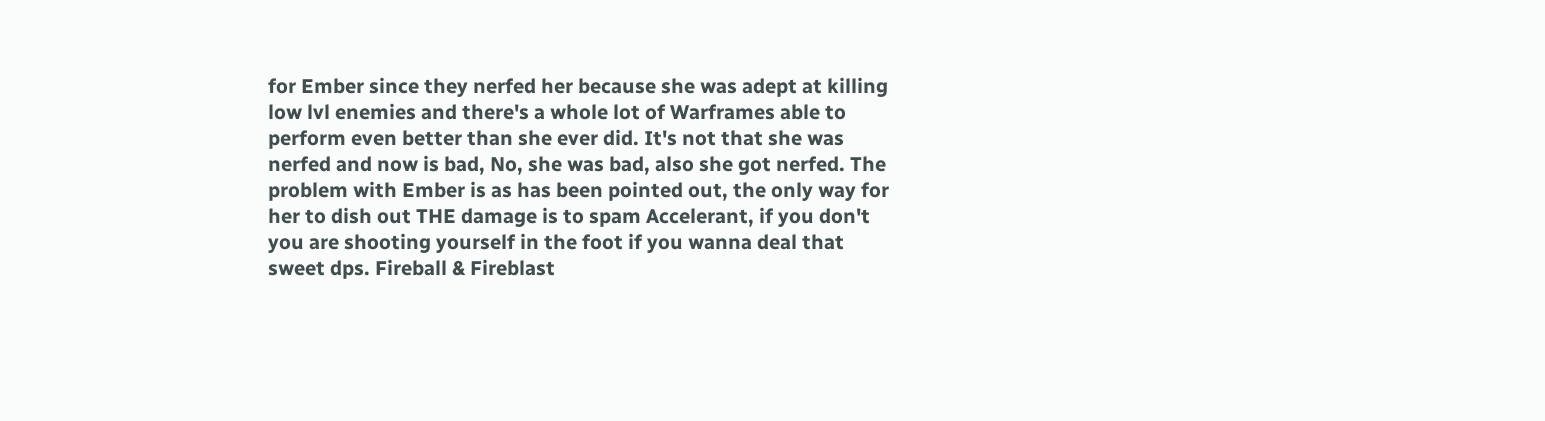for Ember since they nerfed her because she was adept at killing low lvl enemies and there's a whole lot of Warframes able to perform even better than she ever did. It's not that she was nerfed and now is bad, No, she was bad, also she got nerfed. The problem with Ember is as has been pointed out, the only way for her to dish out THE damage is to spam Accelerant, if you don't you are shooting yourself in the foot if you wanna deal that sweet dps. Fireball & Fireblast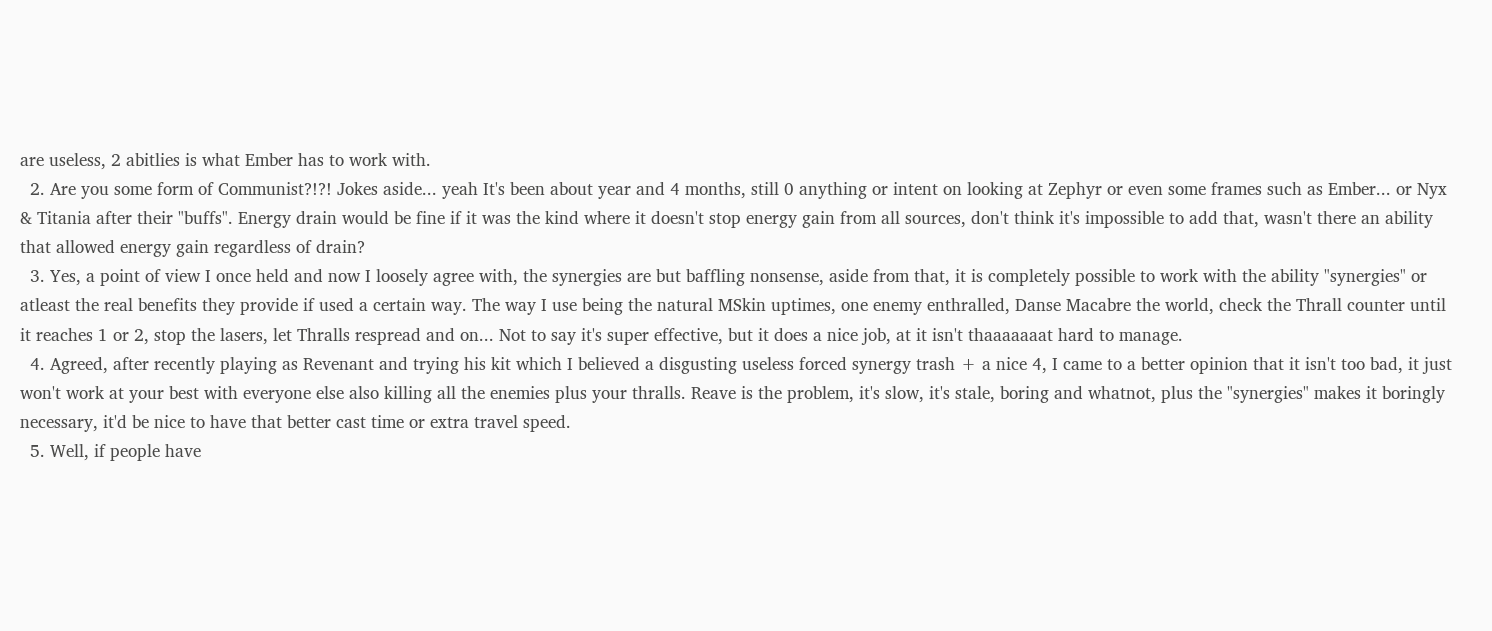are useless, 2 abitlies is what Ember has to work with.
  2. Are you some form of Communist?!?! Jokes aside... yeah It's been about year and 4 months, still 0 anything or intent on looking at Zephyr or even some frames such as Ember... or Nyx & Titania after their "buffs". Energy drain would be fine if it was the kind where it doesn't stop energy gain from all sources, don't think it's impossible to add that, wasn't there an ability that allowed energy gain regardless of drain?
  3. Yes, a point of view I once held and now I loosely agree with, the synergies are but baffling nonsense, aside from that, it is completely possible to work with the ability "synergies" or atleast the real benefits they provide if used a certain way. The way I use being the natural MSkin uptimes, one enemy enthralled, Danse Macabre the world, check the Thrall counter until it reaches 1 or 2, stop the lasers, let Thralls respread and on... Not to say it's super effective, but it does a nice job, at it isn't thaaaaaaat hard to manage.
  4. Agreed, after recently playing as Revenant and trying his kit which I believed a disgusting useless forced synergy trash + a nice 4, I came to a better opinion that it isn't too bad, it just won't work at your best with everyone else also killing all the enemies plus your thralls. Reave is the problem, it's slow, it's stale, boring and whatnot, plus the "synergies" makes it boringly necessary, it'd be nice to have that better cast time or extra travel speed.
  5. Well, if people have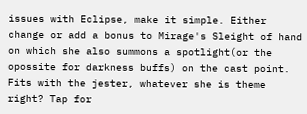issues with Eclipse, make it simple. Either change or add a bonus to Mirage's Sleight of hand on which she also summons a spotlight(or the opossite for darkness buffs) on the cast point. Fits with the jester, whatever she is theme right? Tap for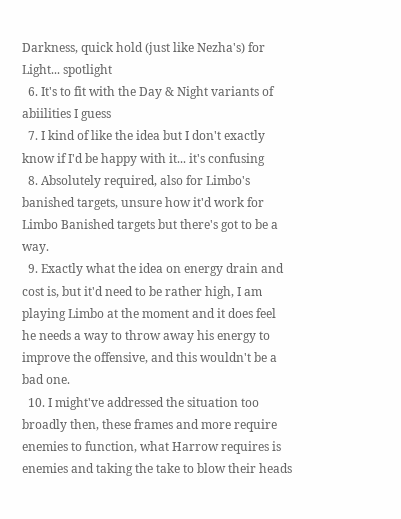Darkness, quick hold (just like Nezha's) for Light... spotlight
  6. It's to fit with the Day & Night variants of abiilities I guess
  7. I kind of like the idea but I don't exactly know if I'd be happy with it... it's confusing
  8. Absolutely required, also for Limbo's banished targets, unsure how it'd work for Limbo Banished targets but there's got to be a way.
  9. Exactly what the idea on energy drain and cost is, but it'd need to be rather high, I am playing Limbo at the moment and it does feel he needs a way to throw away his energy to improve the offensive, and this wouldn't be a bad one.
  10. I might've addressed the situation too broadly then, these frames and more require enemies to function, what Harrow requires is enemies and taking the take to blow their heads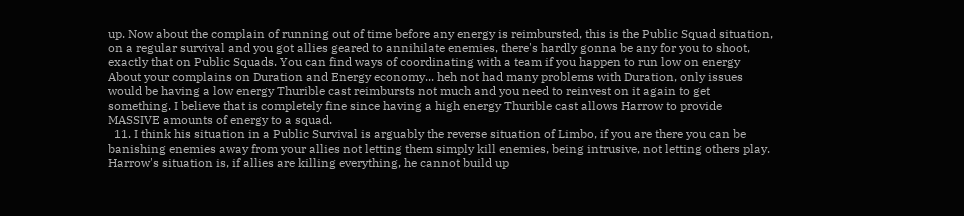up. Now about the complain of running out of time before any energy is reimbursted, this is the Public Squad situation, on a regular survival and you got allies geared to annihilate enemies, there's hardly gonna be any for you to shoot, exactly that on Public Squads. You can find ways of coordinating with a team if you happen to run low on energy About your complains on Duration and Energy economy... heh not had many problems with Duration, only issues would be having a low energy Thurible cast reimbursts not much and you need to reinvest on it again to get something. I believe that is completely fine since having a high energy Thurible cast allows Harrow to provide MASSIVE amounts of energy to a squad.
  11. I think his situation in a Public Survival is arguably the reverse situation of Limbo, if you are there you can be banishing enemies away from your allies not letting them simply kill enemies, being intrusive, not letting others play. Harrow's situation is, if allies are killing everything, he cannot build up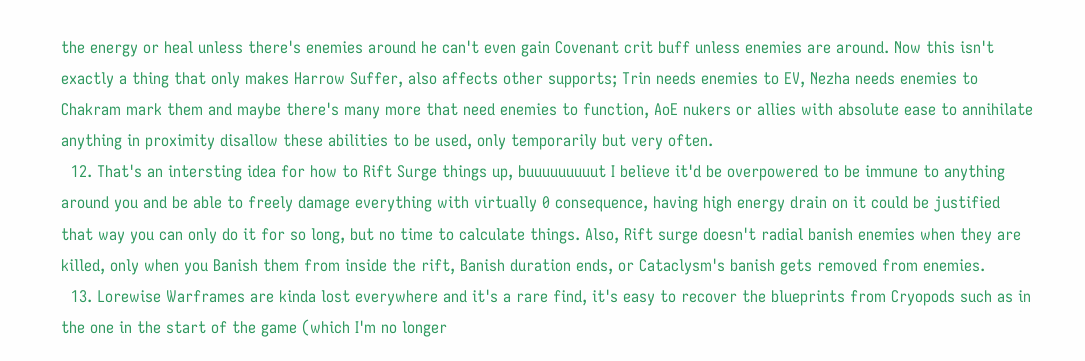the energy or heal unless there's enemies around he can't even gain Covenant crit buff unless enemies are around. Now this isn't exactly a thing that only makes Harrow Suffer, also affects other supports; Trin needs enemies to EV, Nezha needs enemies to Chakram mark them and maybe there's many more that need enemies to function, AoE nukers or allies with absolute ease to annihilate anything in proximity disallow these abilities to be used, only temporarily but very often.
  12. That's an intersting idea for how to Rift Surge things up, buuuuuuuuut I believe it'd be overpowered to be immune to anything around you and be able to freely damage everything with virtually 0 consequence, having high energy drain on it could be justified that way you can only do it for so long, but no time to calculate things. Also, Rift surge doesn't radial banish enemies when they are killed, only when you Banish them from inside the rift, Banish duration ends, or Cataclysm's banish gets removed from enemies.
  13. Lorewise Warframes are kinda lost everywhere and it's a rare find, it's easy to recover the blueprints from Cryopods such as in the one in the start of the game (which I'm no longer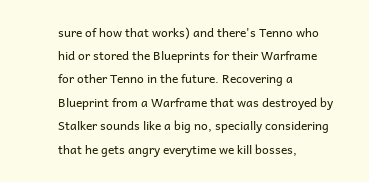sure of how that works) and there's Tenno who hid or stored the Blueprints for their Warframe for other Tenno in the future. Recovering a Blueprint from a Warframe that was destroyed by Stalker sounds like a big no, specially considering that he gets angry everytime we kill bosses,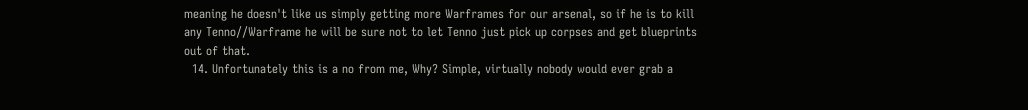meaning he doesn't like us simply getting more Warframes for our arsenal, so if he is to kill any Tenno//Warframe he will be sure not to let Tenno just pick up corpses and get blueprints out of that.
  14. Unfortunately this is a no from me, Why? Simple, virtually nobody would ever grab a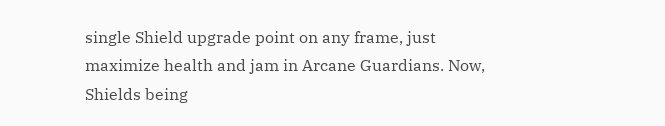single Shield upgrade point on any frame, just maximize health and jam in Arcane Guardians. Now, Shields being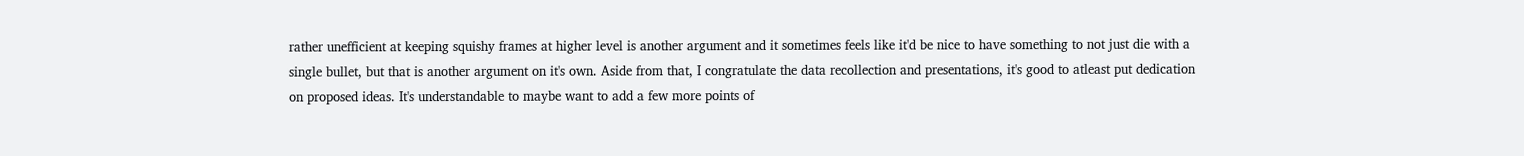rather unefficient at keeping squishy frames at higher level is another argument and it sometimes feels like it'd be nice to have something to not just die with a single bullet, but that is another argument on it's own. Aside from that, I congratulate the data recollection and presentations, it's good to atleast put dedication on proposed ideas. It's understandable to maybe want to add a few more points of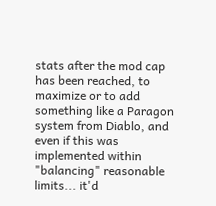stats after the mod cap has been reached, to maximize or to add something like a Paragon system from Diablo, and even if this was implemented within "balancing" reasonable limits... it'd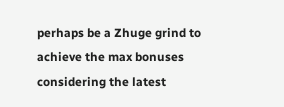perhaps be a Zhuge grind to achieve the max bonuses considering the latest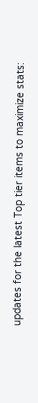updates for the latest Top tier items to maximize stats: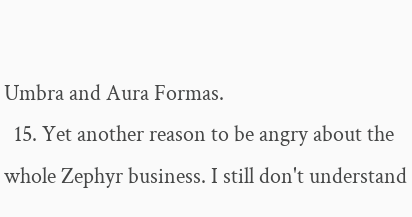Umbra and Aura Formas.
  15. Yet another reason to be angry about the whole Zephyr business. I still don't understand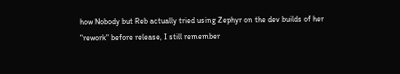how Nobody but Reb actually tried using Zephyr on the dev builds of her "rework" before release, I still remember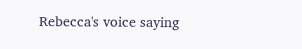Rebecca's voice saying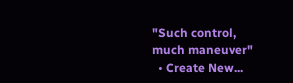"Such control, much maneuver"
  • Create New...